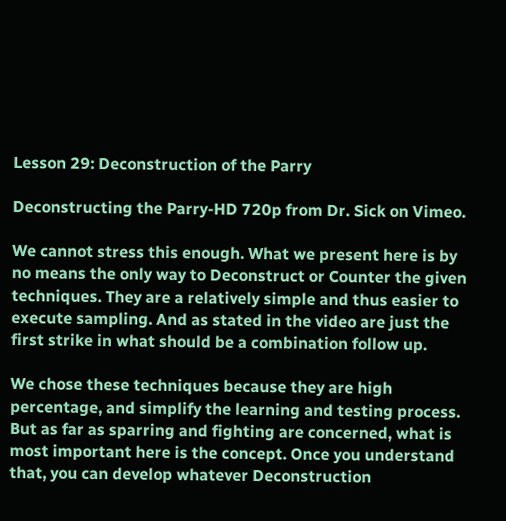Lesson 29: Deconstruction of the Parry

Deconstructing the Parry-HD 720p from Dr. Sick on Vimeo.

We cannot stress this enough. What we present here is by no means the only way to Deconstruct or Counter the given techniques. They are a relatively simple and thus easier to execute sampling. And as stated in the video are just the first strike in what should be a combination follow up.

We chose these techniques because they are high percentage, and simplify the learning and testing process. But as far as sparring and fighting are concerned, what is most important here is the concept. Once you understand that, you can develop whatever Deconstruction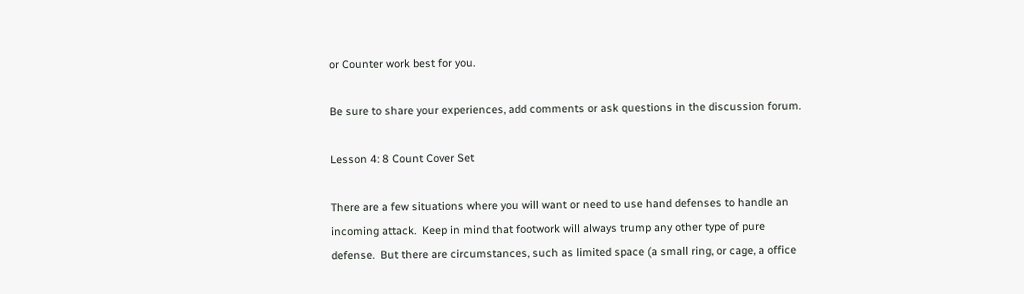or Counter work best for you.

Be sure to share your experiences, add comments or ask questions in the discussion forum.

Lesson 4: 8 Count Cover Set

There are a few situations where you will want or need to use hand defenses to handle an incoming attack.  Keep in mind that footwork will always trump any other type of pure defense.  But there are circumstances, such as limited space (a small ring, or cage, a office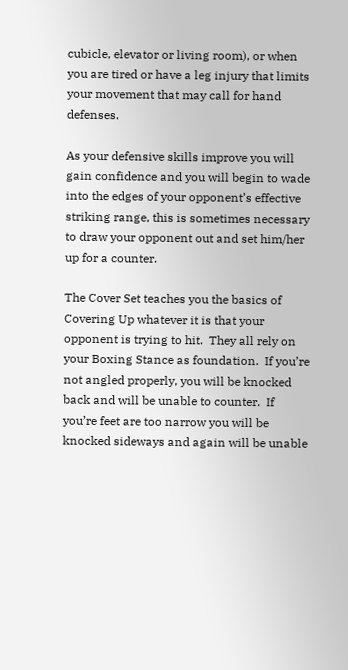cubicle, elevator or living room), or when you are tired or have a leg injury that limits your movement that may call for hand defenses.

As your defensive skills improve you will gain confidence and you will begin to wade into the edges of your opponent’s effective striking range, this is sometimes necessary to draw your opponent out and set him/her up for a counter.

The Cover Set teaches you the basics of Covering Up whatever it is that your opponent is trying to hit.  They all rely on your Boxing Stance as foundation.  If you’re not angled properly, you will be knocked back and will be unable to counter.  If you’re feet are too narrow you will be knocked sideways and again will be unable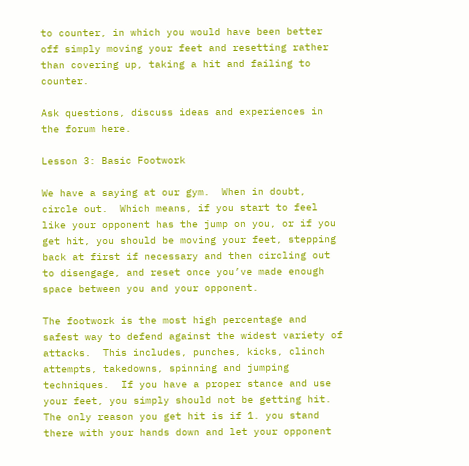to counter, in which you would have been better off simply moving your feet and resetting rather than covering up, taking a hit and failing to counter.

Ask questions, discuss ideas and experiences in the forum here.

Lesson 3: Basic Footwork

We have a saying at our gym.  When in doubt, circle out.  Which means, if you start to feel like your opponent has the jump on you, or if you get hit, you should be moving your feet, stepping back at first if necessary and then circling out to disengage, and reset once you’ve made enough space between you and your opponent.

The footwork is the most high percentage and safest way to defend against the widest variety of attacks.  This includes, punches, kicks, clinch attempts, takedowns, spinning and jumping techniques.  If you have a proper stance and use your feet, you simply should not be getting hit.  The only reason you get hit is if 1. you stand there with your hands down and let your opponent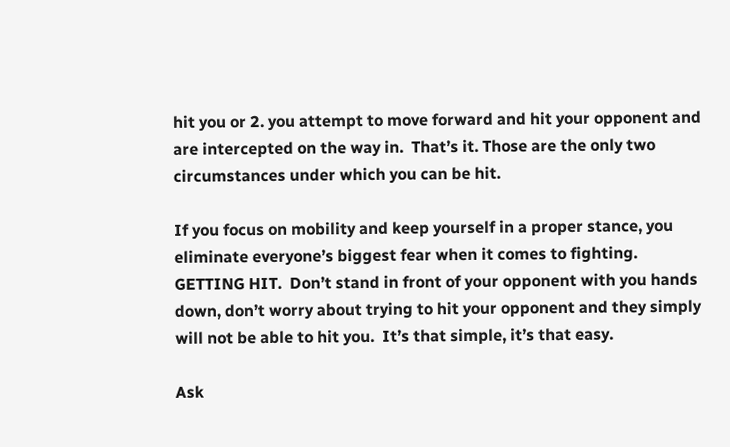hit you or 2. you attempt to move forward and hit your opponent and are intercepted on the way in.  That’s it. Those are the only two circumstances under which you can be hit.

If you focus on mobility and keep yourself in a proper stance, you eliminate everyone’s biggest fear when it comes to fighting.  GETTING HIT.  Don’t stand in front of your opponent with you hands down, don’t worry about trying to hit your opponent and they simply will not be able to hit you.  It’s that simple, it’s that easy.

Ask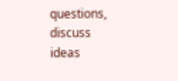questions, discuss ideas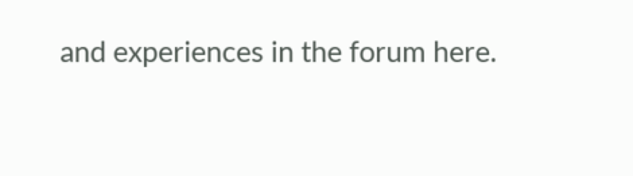and experiences in the forum here.